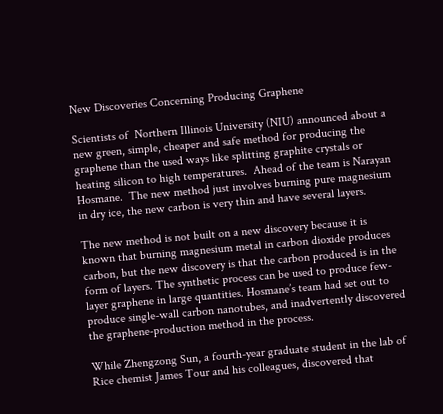New Discoveries Concerning Producing Graphene

Scientists of  Northern Illinois University (NIU) announced about a new green, simple, cheaper and safe method for producing the graphene than the used ways like splitting graphite crystals or heating silicon to high temperatures.  Ahead of the team is Narayan Hosmane.  The new method just involves burning pure magnesium in dry ice, the new carbon is very thin and have several layers.

The new method is not built on a new discovery because it is known that burning magnesium metal in carbon dioxide produces carbon, but the new discovery is that the carbon produced is in the form of layers. The synthetic process can be used to produce few-layer graphene in large quantities. Hosmane’s team had set out to produce single-wall carbon nanotubes, and inadvertently discovered the graphene-production method in the process.

While Zhengzong Sun, a fourth-year graduate student in the lab of Rice chemist James Tour and his colleagues, discovered that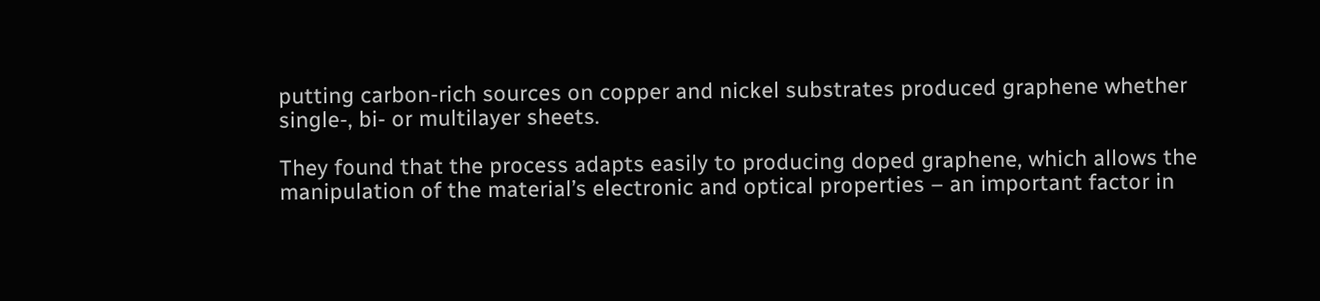putting carbon-rich sources on copper and nickel substrates produced graphene whether single-, bi- or multilayer sheets.

They found that the process adapts easily to producing doped graphene, which allows the manipulation of the material’s electronic and optical properties – an important factor in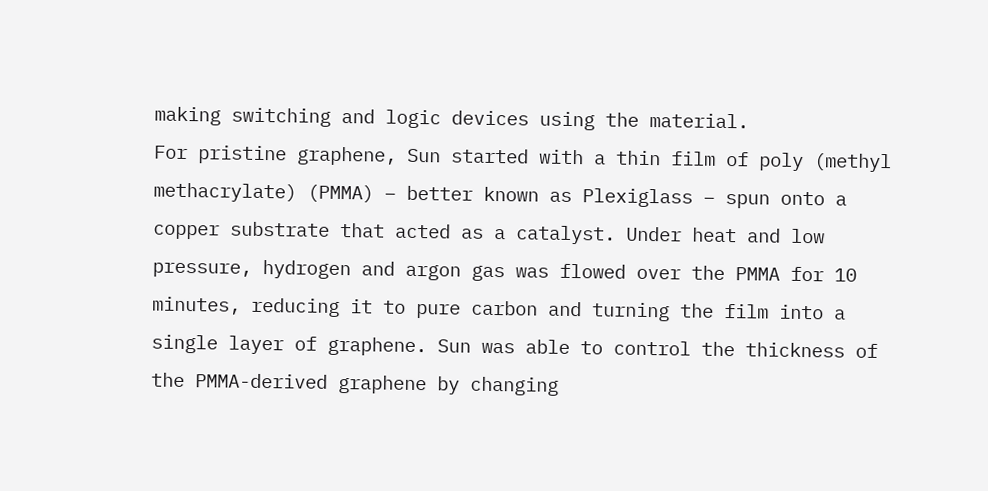making switching and logic devices using the material.
For pristine graphene, Sun started with a thin film of poly (methyl methacrylate) (PMMA) – better known as Plexiglass – spun onto a copper substrate that acted as a catalyst. Under heat and low pressure, hydrogen and argon gas was flowed over the PMMA for 10 minutes, reducing it to pure carbon and turning the film into a single layer of graphene. Sun was able to control the thickness of the PMMA-derived graphene by changing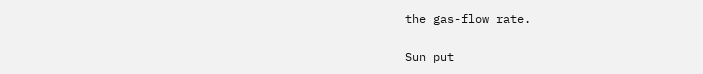the gas-flow rate.

Sun put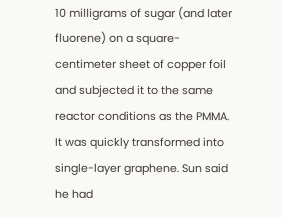10 milligrams of sugar (and later fluorene) on a square-centimeter sheet of copper foil and subjected it to the same reactor conditions as the PMMA. It was quickly transformed into single-layer graphene. Sun said he had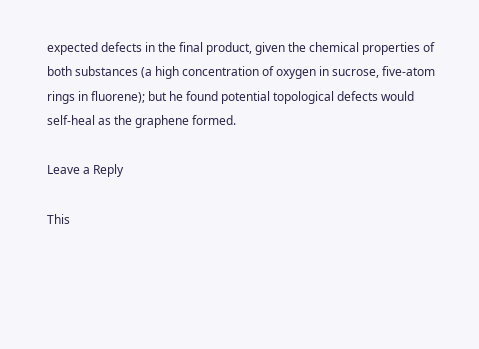expected defects in the final product, given the chemical properties of both substances (a high concentration of oxygen in sucrose, five-atom rings in fluorene); but he found potential topological defects would self-heal as the graphene formed.

Leave a Reply

This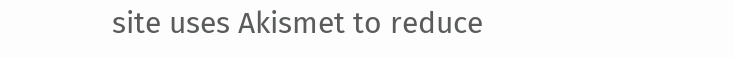site uses Akismet to reduce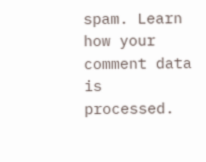spam. Learn how your comment data is processed.